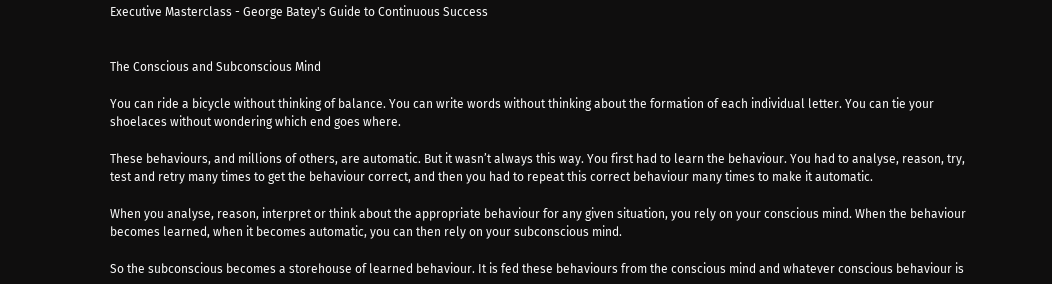Executive Masterclass - George Batey's Guide to Continuous Success


The Conscious and Subconscious Mind

You can ride a bicycle without thinking of balance. You can write words without thinking about the formation of each individual letter. You can tie your shoelaces without wondering which end goes where.

These behaviours, and millions of others, are automatic. But it wasn’t always this way. You first had to learn the behaviour. You had to analyse, reason, try, test and retry many times to get the behaviour correct, and then you had to repeat this correct behaviour many times to make it automatic.

When you analyse, reason, interpret or think about the appropriate behaviour for any given situation, you rely on your conscious mind. When the behaviour becomes learned, when it becomes automatic, you can then rely on your subconscious mind.

So the subconscious becomes a storehouse of learned behaviour. It is fed these behaviours from the conscious mind and whatever conscious behaviour is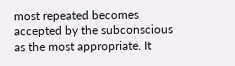most repeated becomes accepted by the subconscious as the most appropriate. It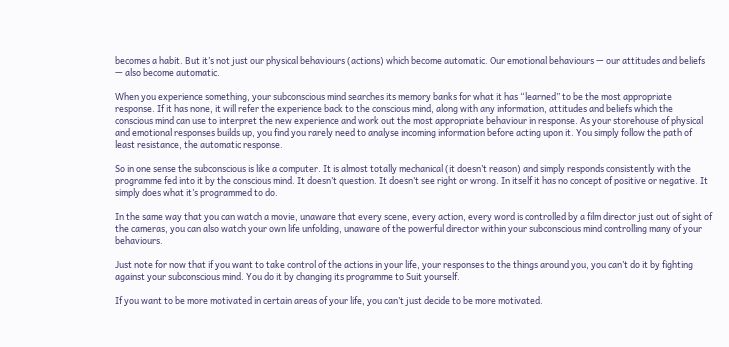becomes a habit. But it’s not just our physical behaviours (actions) which become automatic. Our emotional behaviours — our attitudes and beliefs — also become automatic.

When you experience something, your subconscious mind searches its memory banks for what it has “learned” to be the most appropriate response. If it has none, it will refer the experience back to the conscious mind, along with any information, attitudes and beliefs which the conscious mind can use to interpret the new experience and work out the most appropriate behaviour in response. As your storehouse of physical and emotional responses builds up, you find you rarely need to analyse incoming information before acting upon it. You simply follow the path of least resistance, the automatic response.

So in one sense the subconscious is like a computer. It is almost totally mechanical (it doesn’t reason) and simply responds consistently with the programme fed into it by the conscious mind. It doesn’t question. It doesn’t see right or wrong. In itself it has no concept of positive or negative. It simply does what it’s programmed to do.

In the same way that you can watch a movie, unaware that every scene, every action, every word is controlled by a film director just out of sight of the cameras, you can also watch your own life unfolding, unaware of the powerful director within your subconscious mind controlling many of your behaviours.

Just note for now that if you want to take control of the actions in your life, your responses to the things around you, you can’t do it by fighting against your subconscious mind. You do it by changing its programme to Suit yourself.

If you want to be more motivated in certain areas of your life, you can’t just decide to be more motivated.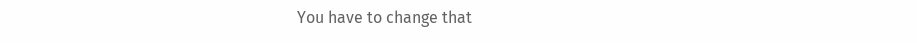You have to change that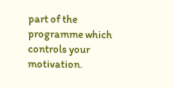part of the programme which controls your motivation.